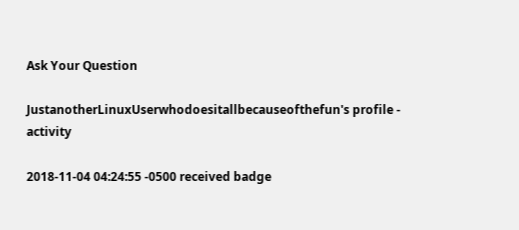Ask Your Question

JustanotherLinuxUserwhodoesitallbecauseofthefun's profile - activity

2018-11-04 04:24:55 -0500 received badge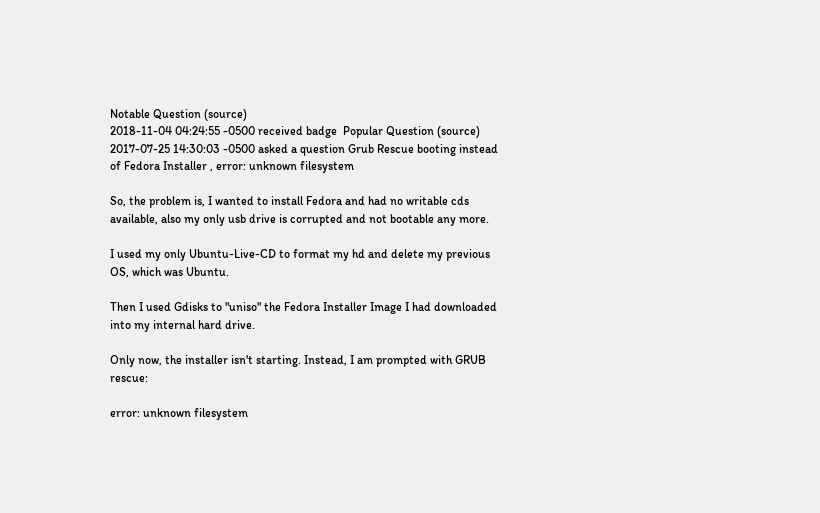Notable Question (source)
2018-11-04 04:24:55 -0500 received badge  Popular Question (source)
2017-07-25 14:30:03 -0500 asked a question Grub Rescue booting instead of Fedora Installer , error: unknown filesystem

So, the problem is, I wanted to install Fedora and had no writable cds available, also my only usb drive is corrupted and not bootable any more.

I used my only Ubuntu-Live-CD to format my hd and delete my previous OS, which was Ubuntu.

Then I used Gdisks to "uniso" the Fedora Installer Image I had downloaded into my internal hard drive.

Only now, the installer isn't starting. Instead, I am prompted with GRUB rescue:

error: unknown filesystem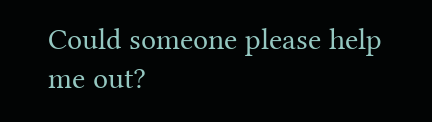Could someone please help me out?